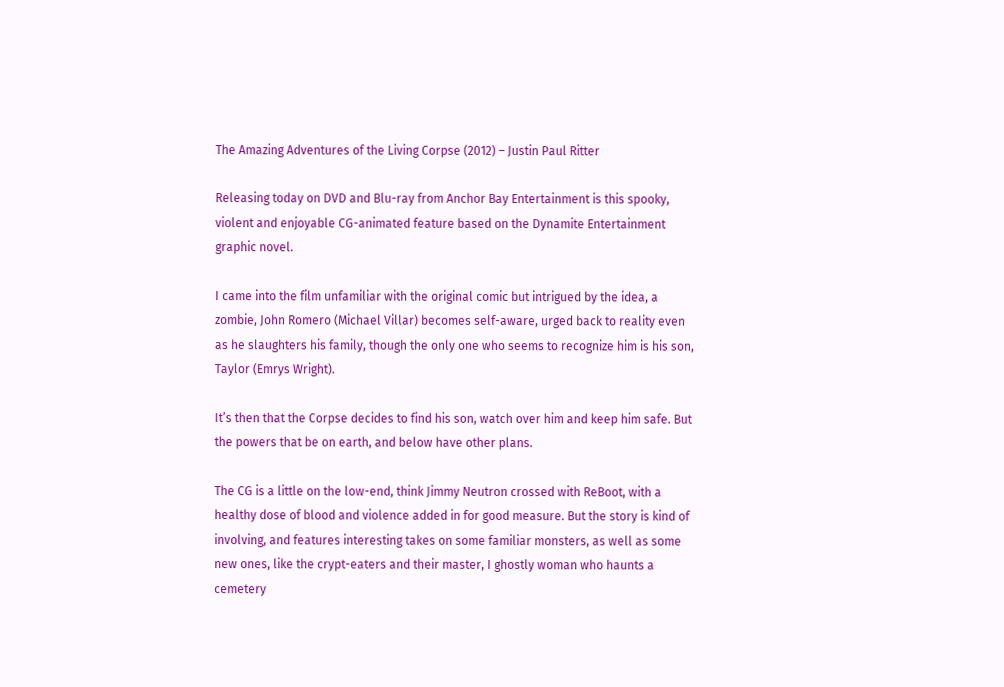The Amazing Adventures of the Living Corpse (2012) – Justin Paul Ritter

Releasing today on DVD and Blu-ray from Anchor Bay Entertainment is this spooky, violent and enjoyable CG-animated feature based on the Dynamite Entertainment graphic novel.

I came into the film unfamiliar with the original comic but intrigued by the idea, a zombie, John Romero (Michael Villar) becomes self-aware, urged back to reality even as he slaughters his family, though the only one who seems to recognize him is his son, Taylor (Emrys Wright).

It’s then that the Corpse decides to find his son, watch over him and keep him safe. But the powers that be on earth, and below have other plans.

The CG is a little on the low-end, think Jimmy Neutron crossed with ReBoot, with a healthy dose of blood and violence added in for good measure. But the story is kind of involving, and features interesting takes on some familiar monsters, as well as some new ones, like the crypt-eaters and their master, I ghostly woman who haunts a cemetery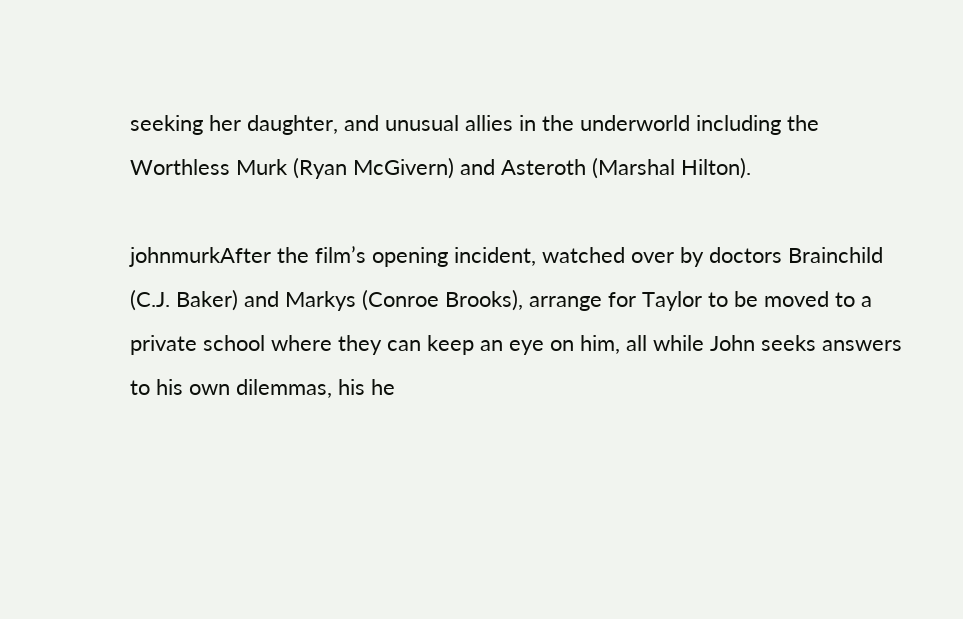seeking her daughter, and unusual allies in the underworld including the Worthless Murk (Ryan McGivern) and Asteroth (Marshal Hilton).

johnmurkAfter the film’s opening incident, watched over by doctors Brainchild (C.J. Baker) and Markys (Conroe Brooks), arrange for Taylor to be moved to a private school where they can keep an eye on him, all while John seeks answers to his own dilemmas, his he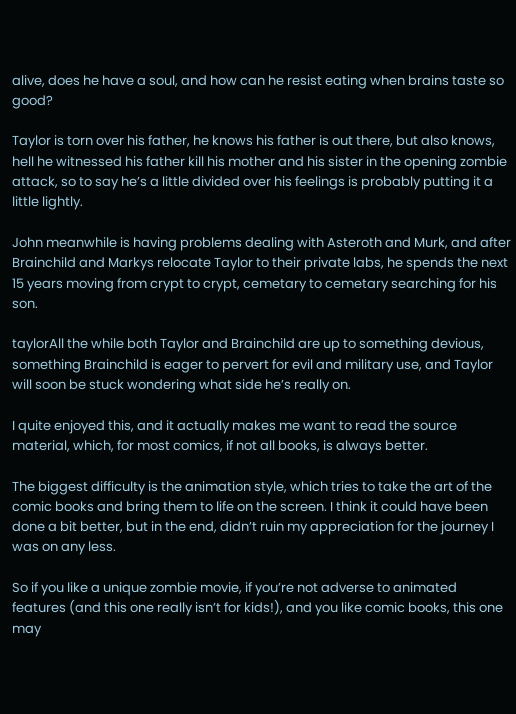alive, does he have a soul, and how can he resist eating when brains taste so good?

Taylor is torn over his father, he knows his father is out there, but also knows, hell he witnessed his father kill his mother and his sister in the opening zombie attack, so to say he’s a little divided over his feelings is probably putting it a little lightly.

John meanwhile is having problems dealing with Asteroth and Murk, and after Brainchild and Markys relocate Taylor to their private labs, he spends the next 15 years moving from crypt to crypt, cemetary to cemetary searching for his son.

taylorAll the while both Taylor and Brainchild are up to something devious, something Brainchild is eager to pervert for evil and military use, and Taylor will soon be stuck wondering what side he’s really on.

I quite enjoyed this, and it actually makes me want to read the source material, which, for most comics, if not all books, is always better.

The biggest difficulty is the animation style, which tries to take the art of the comic books and bring them to life on the screen. I think it could have been done a bit better, but in the end, didn’t ruin my appreciation for the journey I was on any less.

So if you like a unique zombie movie, if you’re not adverse to animated features (and this one really isn’t for kids!), and you like comic books, this one may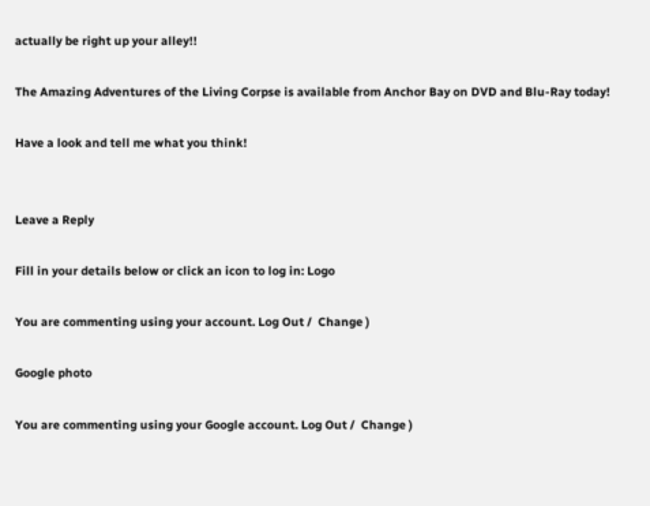actually be right up your alley!!

The Amazing Adventures of the Living Corpse is available from Anchor Bay on DVD and Blu-Ray today!

Have a look and tell me what you think!


Leave a Reply

Fill in your details below or click an icon to log in: Logo

You are commenting using your account. Log Out /  Change )

Google photo

You are commenting using your Google account. Log Out /  Change )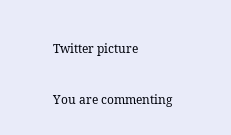Twitter picture

You are commenting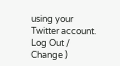using your Twitter account. Log Out /  Change )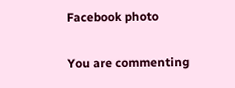Facebook photo

You are commenting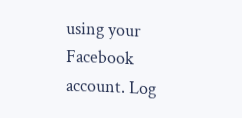using your Facebook account. Log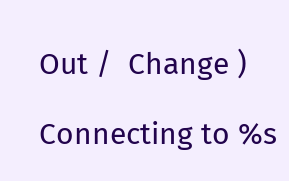Out /  Change )

Connecting to %s